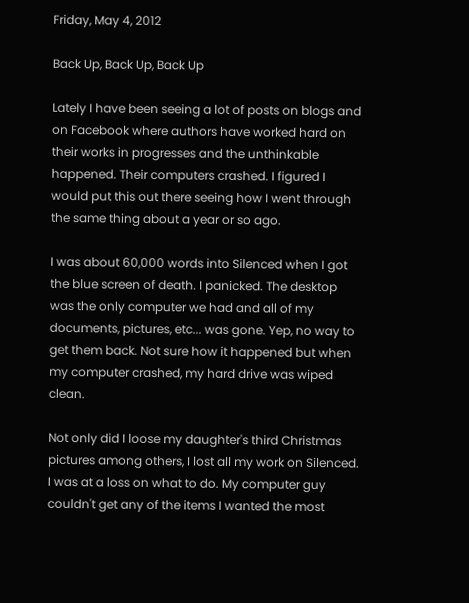Friday, May 4, 2012

Back Up, Back Up, Back Up

Lately I have been seeing a lot of posts on blogs and on Facebook where authors have worked hard on their works in progresses and the unthinkable happened. Their computers crashed. I figured I would put this out there seeing how I went through the same thing about a year or so ago.

I was about 60,000 words into Silenced when I got the blue screen of death. I panicked. The desktop was the only computer we had and all of my documents, pictures, etc... was gone. Yep, no way to get them back. Not sure how it happened but when my computer crashed, my hard drive was wiped clean.

Not only did I loose my daughter's third Christmas pictures among others, I lost all my work on Silenced. I was at a loss on what to do. My computer guy couldn't get any of the items I wanted the most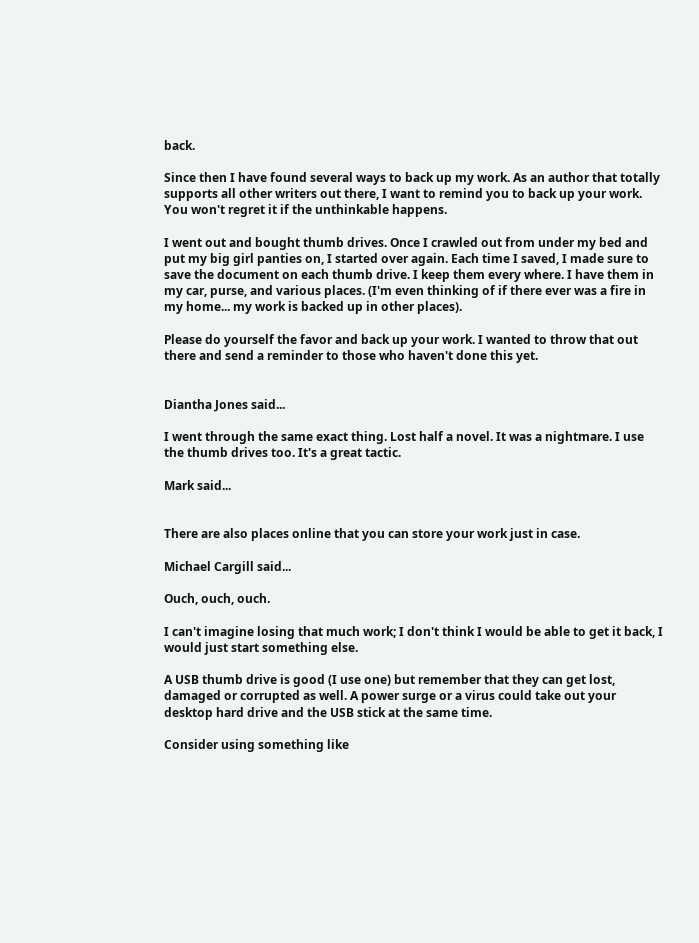back.

Since then I have found several ways to back up my work. As an author that totally supports all other writers out there, I want to remind you to back up your work. You won't regret it if the unthinkable happens.

I went out and bought thumb drives. Once I crawled out from under my bed and put my big girl panties on, I started over again. Each time I saved, I made sure to save the document on each thumb drive. I keep them every where. I have them in my car, purse, and various places. (I'm even thinking of if there ever was a fire in my home... my work is backed up in other places).

Please do yourself the favor and back up your work. I wanted to throw that out there and send a reminder to those who haven't done this yet.


Diantha Jones said...

I went through the same exact thing. Lost half a novel. It was a nightmare. I use the thumb drives too. It's a great tactic.

Mark said...


There are also places online that you can store your work just in case.

Michael Cargill said...

Ouch, ouch, ouch.

I can't imagine losing that much work; I don't think I would be able to get it back, I would just start something else.

A USB thumb drive is good (I use one) but remember that they can get lost, damaged or corrupted as well. A power surge or a virus could take out your desktop hard drive and the USB stick at the same time.

Consider using something like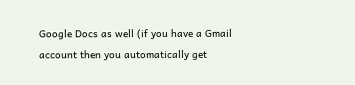Google Docs as well (if you have a Gmail account then you automatically get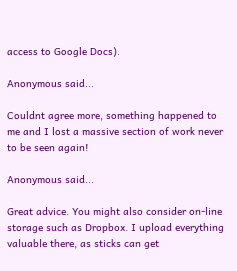access to Google Docs).

Anonymous said...

Couldnt agree more, something happened to me and I lost a massive section of work never to be seen again!

Anonymous said...

Great advice. You might also consider on-line storage such as Dropbox. I upload everything valuable there, as sticks can get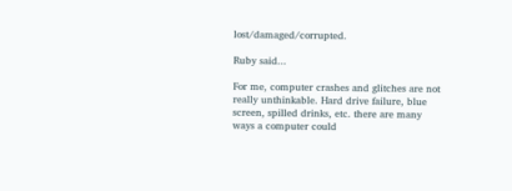lost/damaged/corrupted.

Ruby said...

For me, computer crashes and glitches are not really unthinkable. Hard drive failure, blue screen, spilled drinks, etc. there are many ways a computer could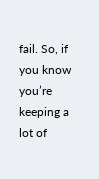fail. So, if you know you’re keeping a lot of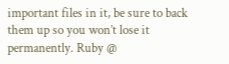important files in it, be sure to back them up so you won’t lose it permanently. Ruby @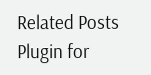Related Posts Plugin for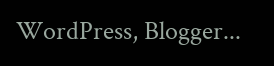WordPress, Blogger...